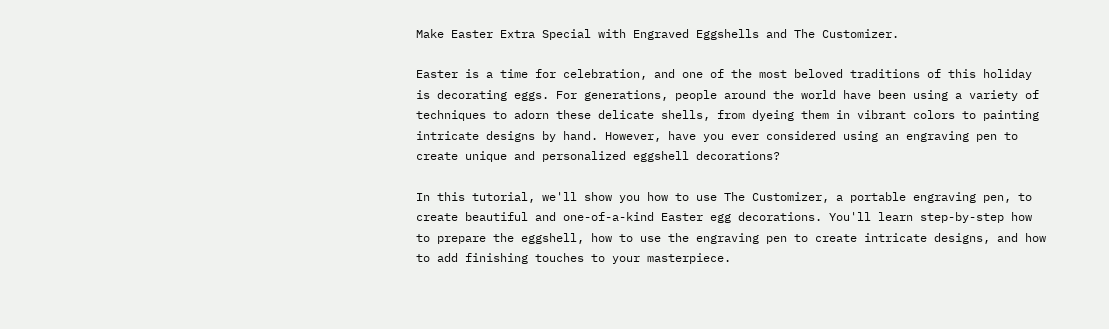Make Easter Extra Special with Engraved Eggshells and The Customizer.

Easter is a time for celebration, and one of the most beloved traditions of this holiday is decorating eggs. For generations, people around the world have been using a variety of techniques to adorn these delicate shells, from dyeing them in vibrant colors to painting intricate designs by hand. However, have you ever considered using an engraving pen to create unique and personalized eggshell decorations?

In this tutorial, we'll show you how to use The Customizer, a portable engraving pen, to create beautiful and one-of-a-kind Easter egg decorations. You'll learn step-by-step how to prepare the eggshell, how to use the engraving pen to create intricate designs, and how to add finishing touches to your masterpiece.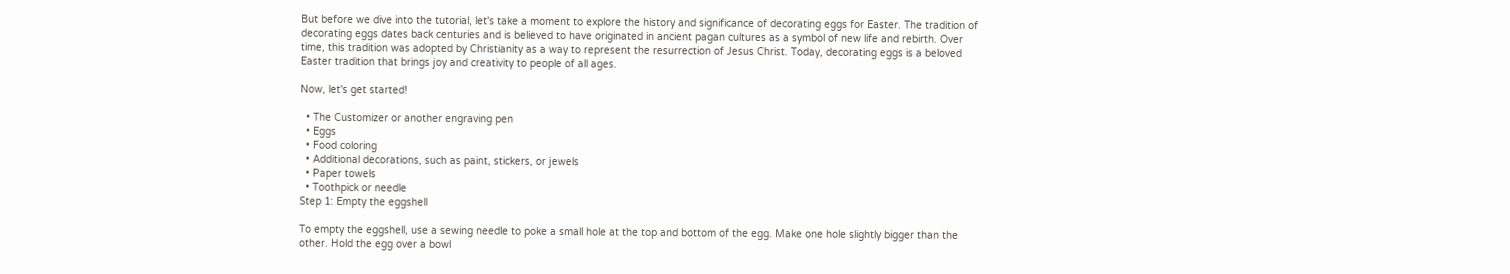But before we dive into the tutorial, let's take a moment to explore the history and significance of decorating eggs for Easter. The tradition of decorating eggs dates back centuries and is believed to have originated in ancient pagan cultures as a symbol of new life and rebirth. Over time, this tradition was adopted by Christianity as a way to represent the resurrection of Jesus Christ. Today, decorating eggs is a beloved Easter tradition that brings joy and creativity to people of all ages.

Now, let's get started!

  • The Customizer or another engraving pen
  • Eggs
  • Food coloring
  • Additional decorations, such as paint, stickers, or jewels
  • Paper towels
  • Toothpick or needle
Step 1: Empty the eggshell

To empty the eggshell, use a sewing needle to poke a small hole at the top and bottom of the egg. Make one hole slightly bigger than the other. Hold the egg over a bowl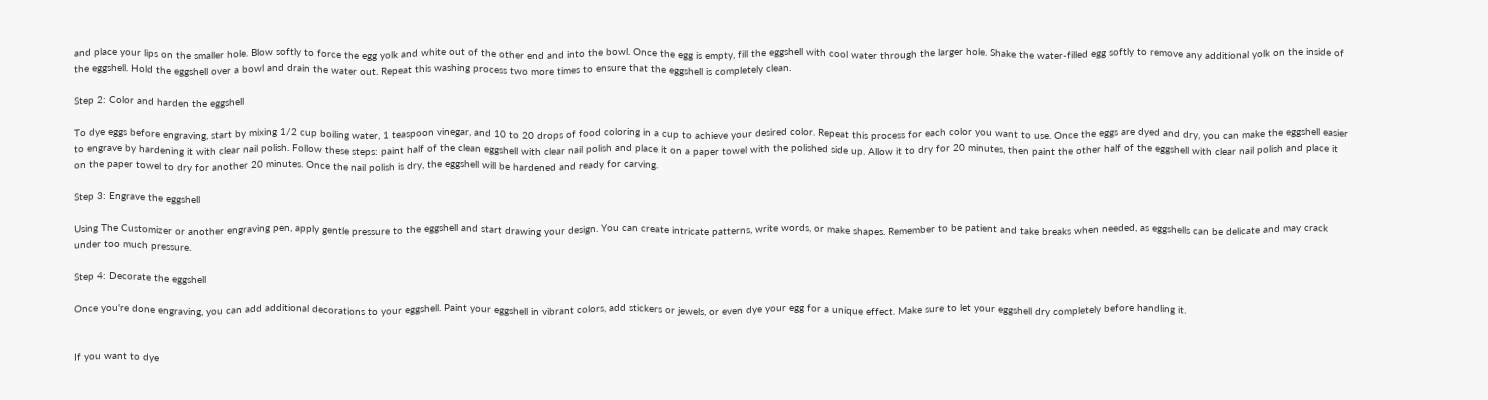and place your lips on the smaller hole. Blow softly to force the egg yolk and white out of the other end and into the bowl. Once the egg is empty, fill the eggshell with cool water through the larger hole. Shake the water-filled egg softly to remove any additional yolk on the inside of the eggshell. Hold the eggshell over a bowl and drain the water out. Repeat this washing process two more times to ensure that the eggshell is completely clean.

Step 2: Color and harden the eggshell

To dye eggs before engraving, start by mixing 1/2 cup boiling water, 1 teaspoon vinegar, and 10 to 20 drops of food coloring in a cup to achieve your desired color. Repeat this process for each color you want to use. Once the eggs are dyed and dry, you can make the eggshell easier to engrave by hardening it with clear nail polish. Follow these steps: paint half of the clean eggshell with clear nail polish and place it on a paper towel with the polished side up. Allow it to dry for 20 minutes, then paint the other half of the eggshell with clear nail polish and place it on the paper towel to dry for another 20 minutes. Once the nail polish is dry, the eggshell will be hardened and ready for carving.

Step 3: Engrave the eggshell

Using The Customizer or another engraving pen, apply gentle pressure to the eggshell and start drawing your design. You can create intricate patterns, write words, or make shapes. Remember to be patient and take breaks when needed, as eggshells can be delicate and may crack under too much pressure.

Step 4: Decorate the eggshell

Once you're done engraving, you can add additional decorations to your eggshell. Paint your eggshell in vibrant colors, add stickers or jewels, or even dye your egg for a unique effect. Make sure to let your eggshell dry completely before handling it.


If you want to dye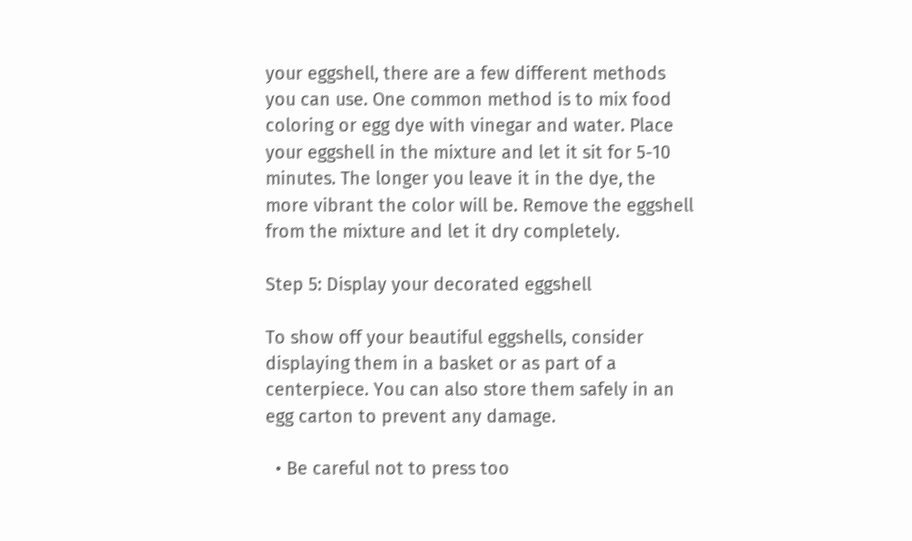your eggshell, there are a few different methods you can use. One common method is to mix food coloring or egg dye with vinegar and water. Place your eggshell in the mixture and let it sit for 5-10 minutes. The longer you leave it in the dye, the more vibrant the color will be. Remove the eggshell from the mixture and let it dry completely.

Step 5: Display your decorated eggshell

To show off your beautiful eggshells, consider displaying them in a basket or as part of a centerpiece. You can also store them safely in an egg carton to prevent any damage.

  • Be careful not to press too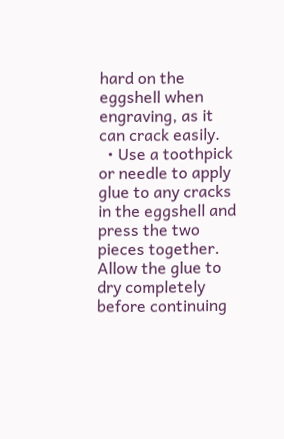hard on the eggshell when engraving, as it can crack easily.
  • Use a toothpick or needle to apply glue to any cracks in the eggshell and press the two pieces together. Allow the glue to dry completely before continuing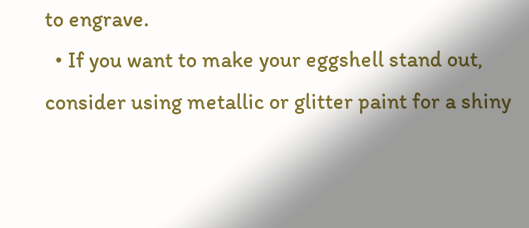to engrave.
  • If you want to make your eggshell stand out, consider using metallic or glitter paint for a shiny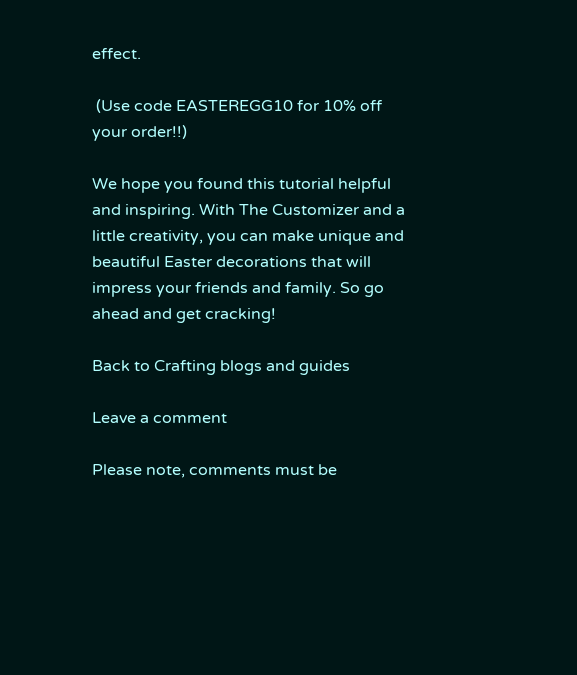effect.

 (Use code EASTEREGG10 for 10% off your order!!)

We hope you found this tutorial helpful and inspiring. With The Customizer and a little creativity, you can make unique and beautiful Easter decorations that will impress your friends and family. So go ahead and get cracking!

Back to Crafting blogs and guides

Leave a comment

Please note, comments must be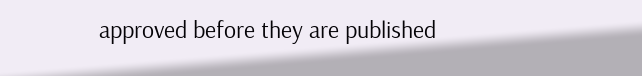approved before they are published